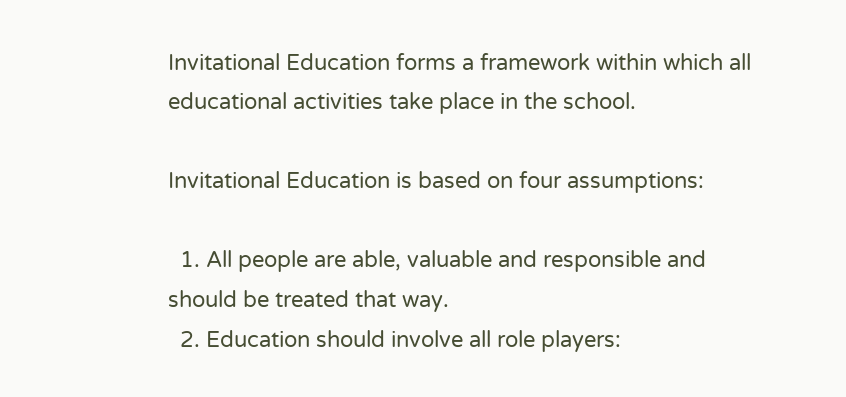Invitational Education forms a framework within which all educational activities take place in the school.

Invitational Education is based on four assumptions:

  1. All people are able, valuable and responsible and should be treated that way.
  2. Education should involve all role players: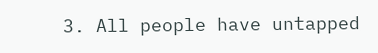3. All people have untapped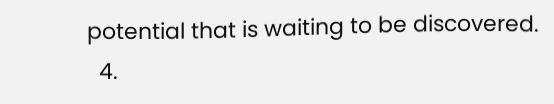potential that is waiting to be discovered.
  4.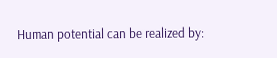Human potential can be realized by: